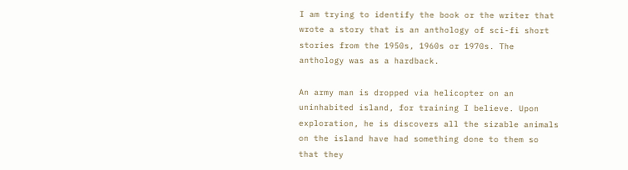I am trying to identify the book or the writer that wrote a story that is an anthology of sci-fi short stories from the 1950s, 1960s or 1970s. The anthology was as a hardback.

An army man is dropped via helicopter on an uninhabited island, for training I believe. Upon exploration, he is discovers all the sizable animals on the island have had something done to them so that they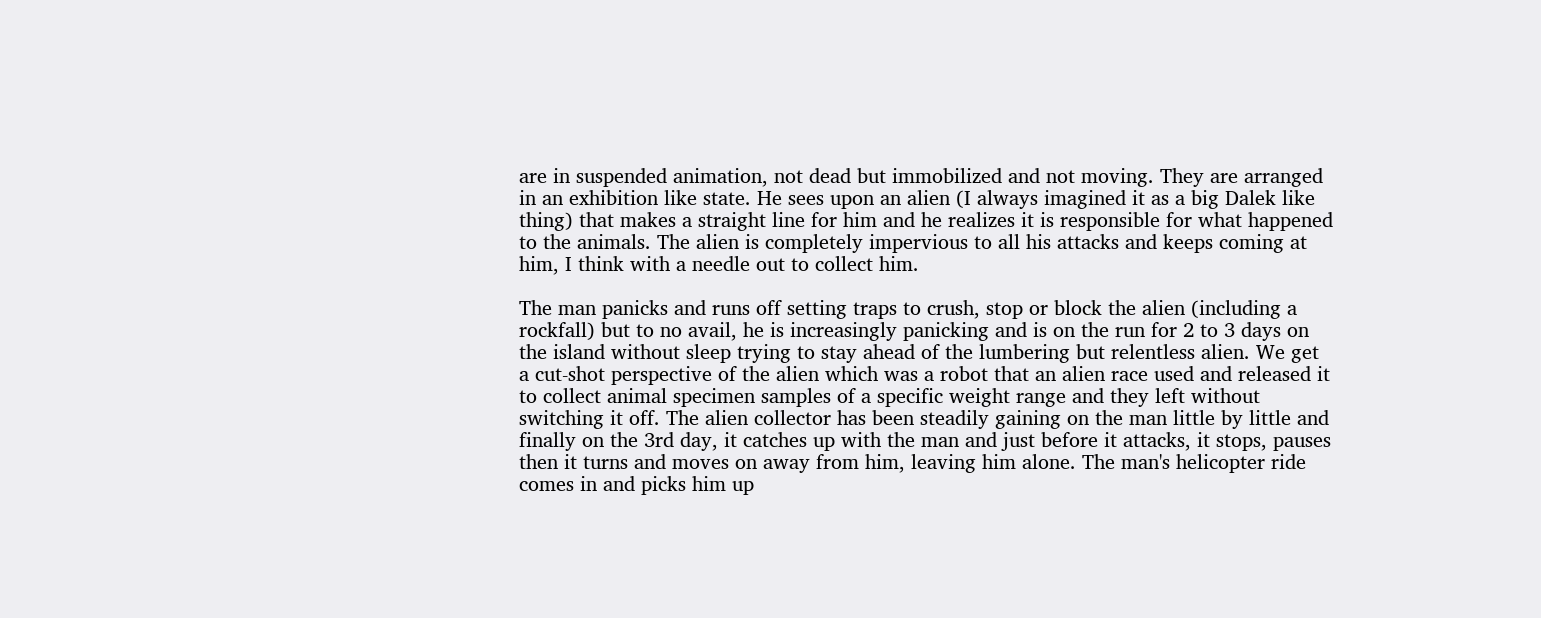are in suspended animation, not dead but immobilized and not moving. They are arranged in an exhibition like state. He sees upon an alien (I always imagined it as a big Dalek like thing) that makes a straight line for him and he realizes it is responsible for what happened to the animals. The alien is completely impervious to all his attacks and keeps coming at him, I think with a needle out to collect him.

The man panicks and runs off setting traps to crush, stop or block the alien (including a rockfall) but to no avail, he is increasingly panicking and is on the run for 2 to 3 days on the island without sleep trying to stay ahead of the lumbering but relentless alien. We get a cut-shot perspective of the alien which was a robot that an alien race used and released it to collect animal specimen samples of a specific weight range and they left without switching it off. The alien collector has been steadily gaining on the man little by little and finally on the 3rd day, it catches up with the man and just before it attacks, it stops, pauses then it turns and moves on away from him, leaving him alone. The man's helicopter ride comes in and picks him up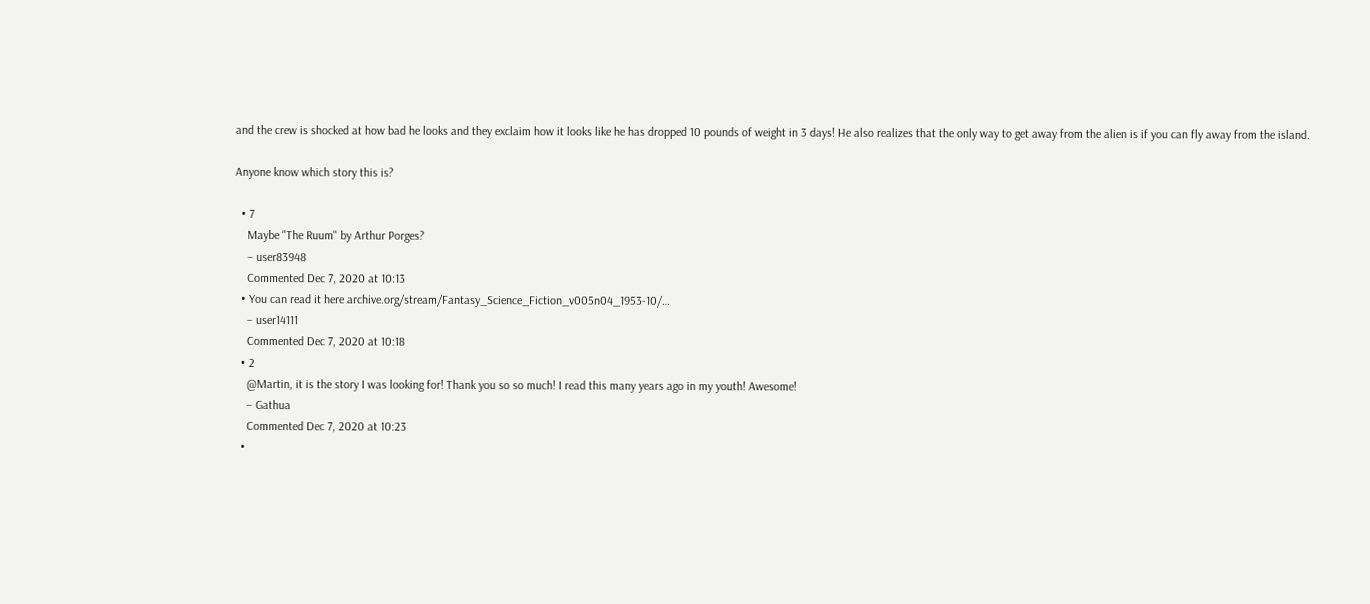and the crew is shocked at how bad he looks and they exclaim how it looks like he has dropped 10 pounds of weight in 3 days! He also realizes that the only way to get away from the alien is if you can fly away from the island.

Anyone know which story this is?

  • 7
    Maybe "The Ruum" by Arthur Porges?
    – user83948
    Commented Dec 7, 2020 at 10:13
  • You can read it here archive.org/stream/Fantasy_Science_Fiction_v005n04_1953-10/…
    – user14111
    Commented Dec 7, 2020 at 10:18
  • 2
    @Martin, it is the story I was looking for! Thank you so so much! I read this many years ago in my youth! Awesome!
    – Gathua
    Commented Dec 7, 2020 at 10:23
  •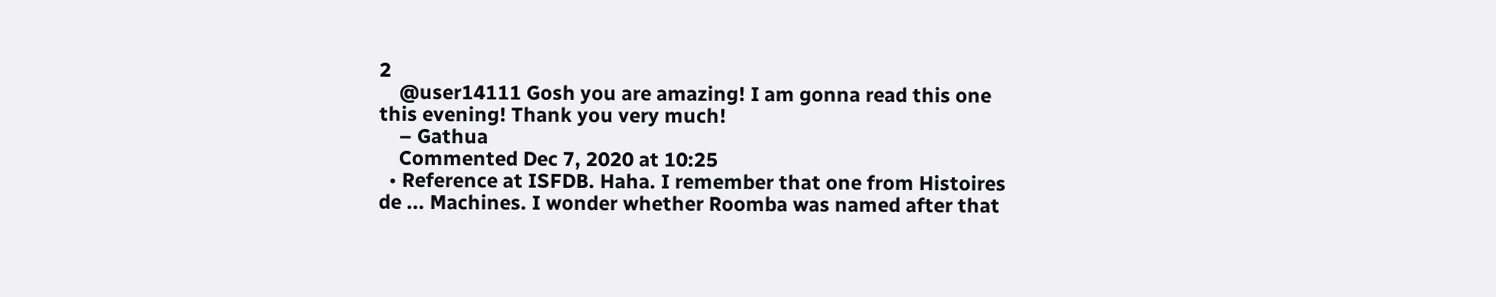2
    @user14111 Gosh you are amazing! I am gonna read this one this evening! Thank you very much!
    – Gathua
    Commented Dec 7, 2020 at 10:25
  • Reference at ISFDB. Haha. I remember that one from Histoires de ... Machines. I wonder whether Roomba was named after that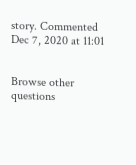story. Commented Dec 7, 2020 at 11:01


Browse other questions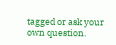tagged or ask your own question.